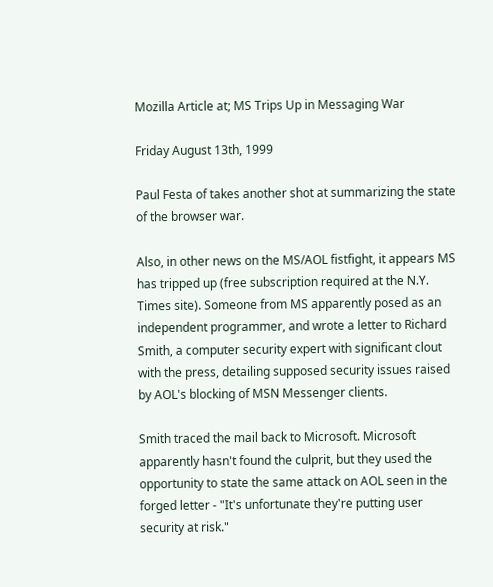Mozilla Article at; MS Trips Up in Messaging War

Friday August 13th, 1999

Paul Festa of takes another shot at summarizing the state of the browser war.

Also, in other news on the MS/AOL fistfight, it appears MS has tripped up (free subscription required at the N.Y. Times site). Someone from MS apparently posed as an independent programmer, and wrote a letter to Richard Smith, a computer security expert with significant clout with the press, detailing supposed security issues raised by AOL's blocking of MSN Messenger clients.

Smith traced the mail back to Microsoft. Microsoft apparently hasn't found the culprit, but they used the opportunity to state the same attack on AOL seen in the forged letter - "It's unfortunate they're putting user security at risk."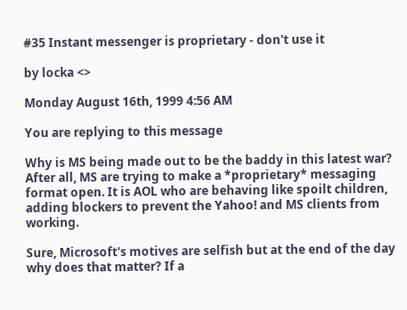#35 Instant messenger is proprietary - don't use it

by locka <>

Monday August 16th, 1999 4:56 AM

You are replying to this message

Why is MS being made out to be the baddy in this latest war? After all, MS are trying to make a *proprietary* messaging format open. It is AOL who are behaving like spoilt children, adding blockers to prevent the Yahoo! and MS clients from working.

Sure, Microsoft's motives are selfish but at the end of the day why does that matter? If a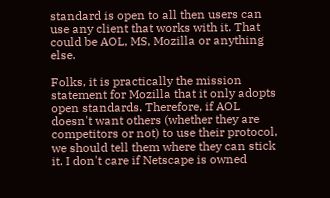standard is open to all then users can use any client that works with it. That could be AOL, MS, Mozilla or anything else.

Folks, it is practically the mission statement for Mozilla that it only adopts open standards. Therefore, if AOL doesn't want others (whether they are competitors or not) to use their protocol, we should tell them where they can stick it. I don't care if Netscape is owned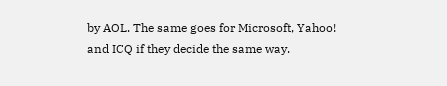by AOL. The same goes for Microsoft, Yahoo! and ICQ if they decide the same way.